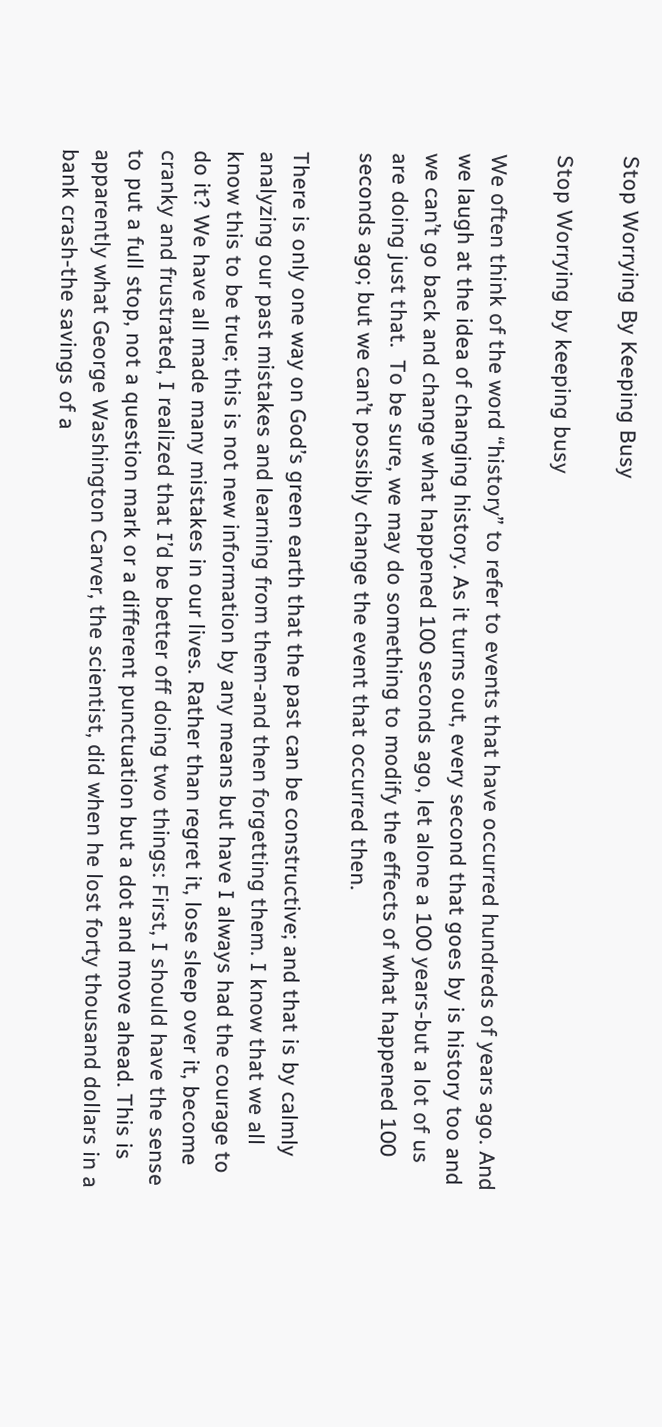Stop Worrying By Keeping Busy

Stop Worrying by keeping busy

We often think of the word “history” to refer to events that have occurred hundreds of years ago. And we laugh at the idea of changing history. As it turns out, every second that goes by is history too and we can’t go back and change what happened 100 seconds ago, let alone a 100 years-but a lot of us are doing just that.  To be sure, we may do something to modify the effects of what happened 100 seconds ago; but we can’t possibly change the event that occurred then.

There is only one way on God’s green earth that the past can be constructive; and that is by calmly analyzing our past mistakes and learning from them-and then forgetting them. I know that we all know this to be true; this is not new information by any means but have I always had the courage to do it? We have all made many mistakes in our lives. Rather than regret it, lose sleep over it, become cranky and frustrated, I realized that I’d be better off doing two things: First, I should have the sense to put a full stop, not a question mark or a different punctuation but a dot and move ahead. This is apparently what George Washington Carver, the scientist, did when he lost forty thousand dollars in a bank crash-the savings of a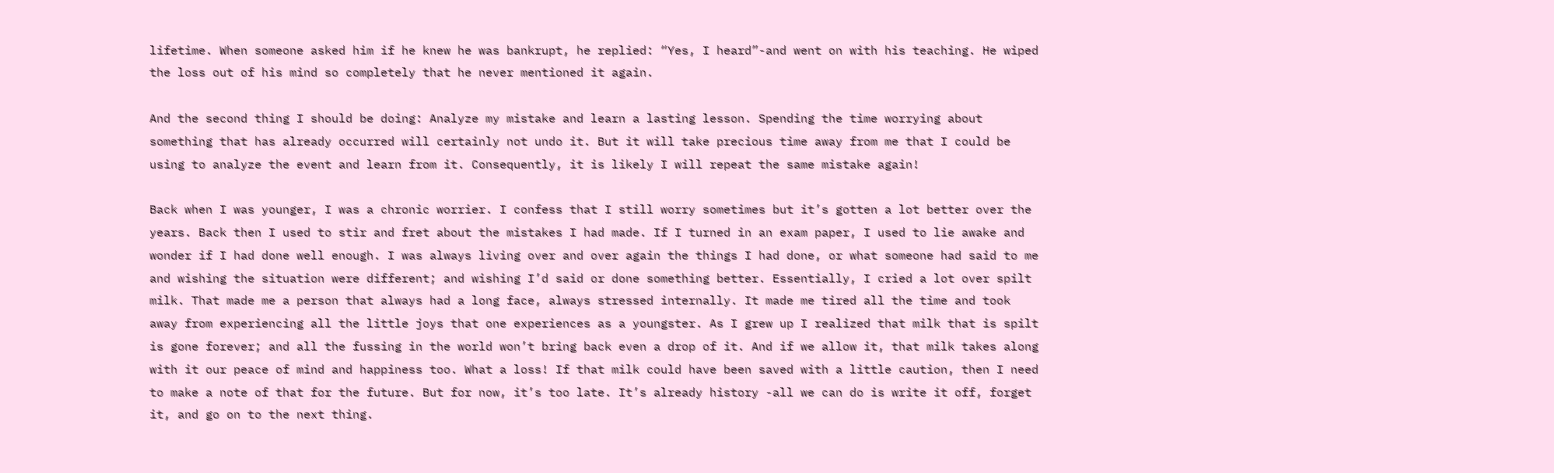lifetime. When someone asked him if he knew he was bankrupt, he replied: “Yes, I heard”-and went on with his teaching. He wiped the loss out of his mind so completely that he never mentioned it again.

And the second thing I should be doing: Analyze my mistake and learn a lasting lesson. Spending the time worrying about something that has already occurred will certainly not undo it. But it will take precious time away from me that I could be using to analyze the event and learn from it. Consequently, it is likely I will repeat the same mistake again!

Back when I was younger, I was a chronic worrier. I confess that I still worry sometimes but it’s gotten a lot better over the years. Back then I used to stir and fret about the mistakes I had made. If I turned in an exam paper, I used to lie awake and wonder if I had done well enough. I was always living over and over again the things I had done, or what someone had said to me and wishing the situation were different; and wishing I’d said or done something better. Essentially, I cried a lot over spilt milk. That made me a person that always had a long face, always stressed internally. It made me tired all the time and took away from experiencing all the little joys that one experiences as a youngster. As I grew up I realized that milk that is spilt is gone forever; and all the fussing in the world won’t bring back even a drop of it. And if we allow it, that milk takes along with it our peace of mind and happiness too. What a loss! If that milk could have been saved with a little caution, then I need to make a note of that for the future. But for now, it’s too late. It’s already history -all we can do is write it off, forget it, and go on to the next thing.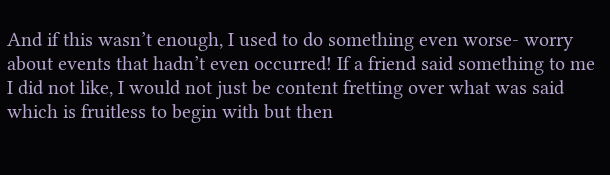And if this wasn’t enough, I used to do something even worse- worry about events that hadn’t even occurred! If a friend said something to me I did not like, I would not just be content fretting over what was said which is fruitless to begin with but then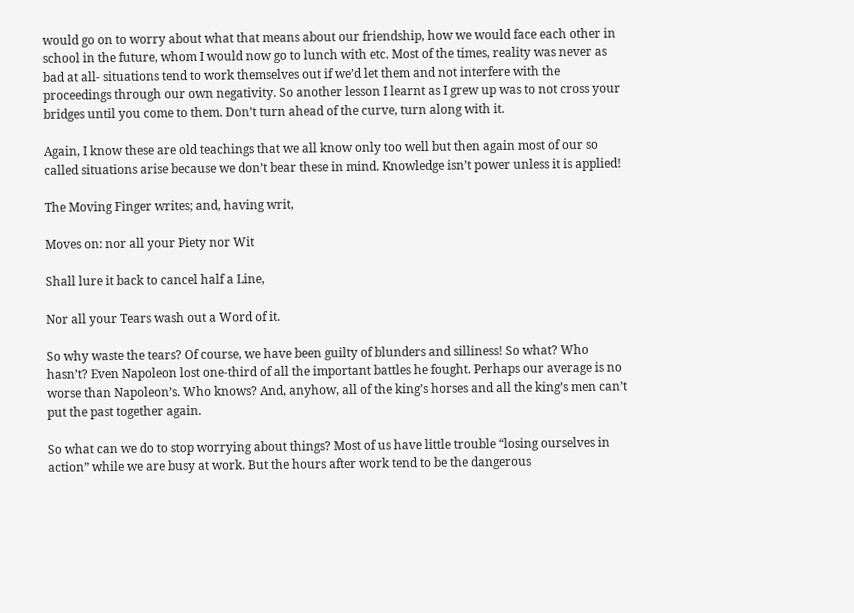would go on to worry about what that means about our friendship, how we would face each other in school in the future, whom I would now go to lunch with etc. Most of the times, reality was never as bad at all- situations tend to work themselves out if we’d let them and not interfere with the proceedings through our own negativity. So another lesson I learnt as I grew up was to not cross your bridges until you come to them. Don’t turn ahead of the curve, turn along with it.

Again, I know these are old teachings that we all know only too well but then again most of our so called situations arise because we don’t bear these in mind. Knowledge isn’t power unless it is applied!

The Moving Finger writes; and, having writ,

Moves on: nor all your Piety nor Wit

Shall lure it back to cancel half a Line,

Nor all your Tears wash out a Word of it.

So why waste the tears? Of course, we have been guilty of blunders and silliness! So what? Who hasn’t? Even Napoleon lost one-third of all the important battles he fought. Perhaps our average is no worse than Napoleon’s. Who knows? And, anyhow, all of the king’s horses and all the king’s men can’t put the past together again.

So what can we do to stop worrying about things? Most of us have little trouble “losing ourselves in action” while we are busy at work. But the hours after work tend to be the dangerous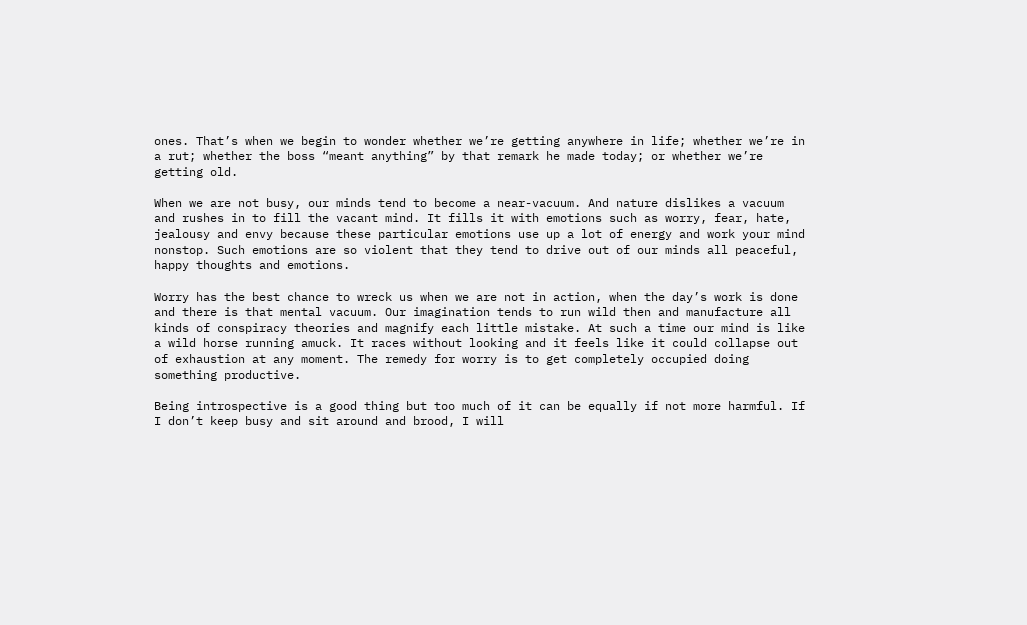ones. That’s when we begin to wonder whether we’re getting anywhere in life; whether we’re in a rut; whether the boss “meant anything” by that remark he made today; or whether we’re getting old.

When we are not busy, our minds tend to become a near-vacuum. And nature dislikes a vacuum and rushes in to fill the vacant mind. It fills it with emotions such as worry, fear, hate, jealousy and envy because these particular emotions use up a lot of energy and work your mind nonstop. Such emotions are so violent that they tend to drive out of our minds all peaceful, happy thoughts and emotions.

Worry has the best chance to wreck us when we are not in action, when the day’s work is done and there is that mental vacuum. Our imagination tends to run wild then and manufacture all kinds of conspiracy theories and magnify each little mistake. At such a time our mind is like a wild horse running amuck. It races without looking and it feels like it could collapse out of exhaustion at any moment. The remedy for worry is to get completely occupied doing something productive.

Being introspective is a good thing but too much of it can be equally if not more harmful. If I don’t keep busy and sit around and brood, I will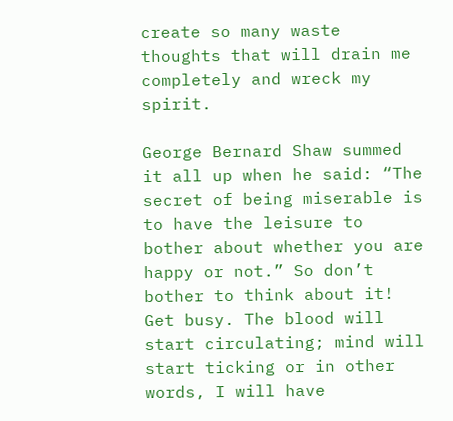create so many waste thoughts that will drain me completely and wreck my spirit.

George Bernard Shaw summed it all up when he said: “The secret of being miserable is to have the leisure to bother about whether you are happy or not.” So don’t bother to think about it! Get busy. The blood will start circulating; mind will start ticking or in other words, I will have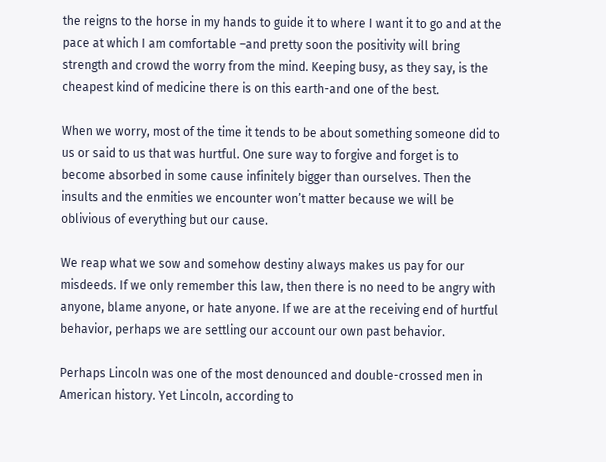the reigns to the horse in my hands to guide it to where I want it to go and at the pace at which I am comfortable –and pretty soon the positivity will bring strength and crowd the worry from the mind. Keeping busy, as they say, is the cheapest kind of medicine there is on this earth-and one of the best.

When we worry, most of the time it tends to be about something someone did to us or said to us that was hurtful. One sure way to forgive and forget is to become absorbed in some cause infinitely bigger than ourselves. Then the insults and the enmities we encounter won’t matter because we will be oblivious of everything but our cause.

We reap what we sow and somehow destiny always makes us pay for our misdeeds. If we only remember this law, then there is no need to be angry with anyone, blame anyone, or hate anyone. If we are at the receiving end of hurtful behavior, perhaps we are settling our account our own past behavior.

Perhaps Lincoln was one of the most denounced and double-crossed men in American history. Yet Lincoln, according to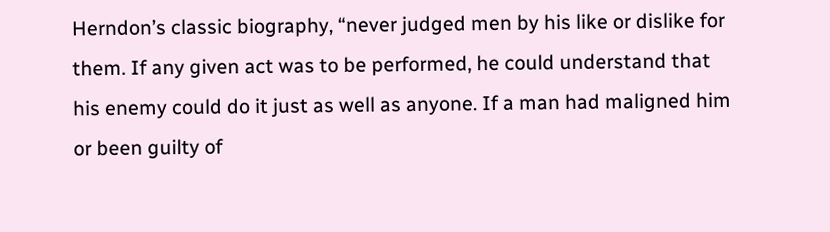Herndon’s classic biography, “never judged men by his like or dislike for them. If any given act was to be performed, he could understand that his enemy could do it just as well as anyone. If a man had maligned him or been guilty of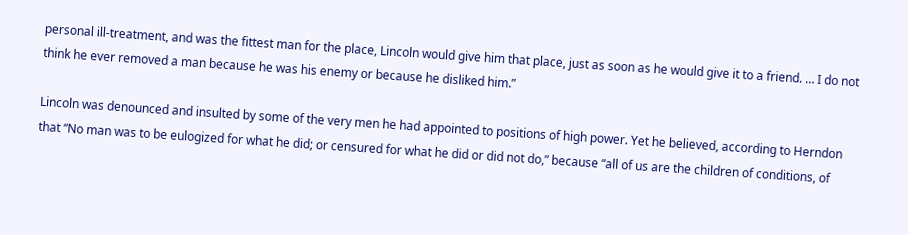personal ill-treatment, and was the fittest man for the place, Lincoln would give him that place, just as soon as he would give it to a friend. … I do not think he ever removed a man because he was his enemy or because he disliked him.”

Lincoln was denounced and insulted by some of the very men he had appointed to positions of high power. Yet he believed, according to Herndon that “No man was to be eulogized for what he did; or censured for what he did or did not do,” because “all of us are the children of conditions, of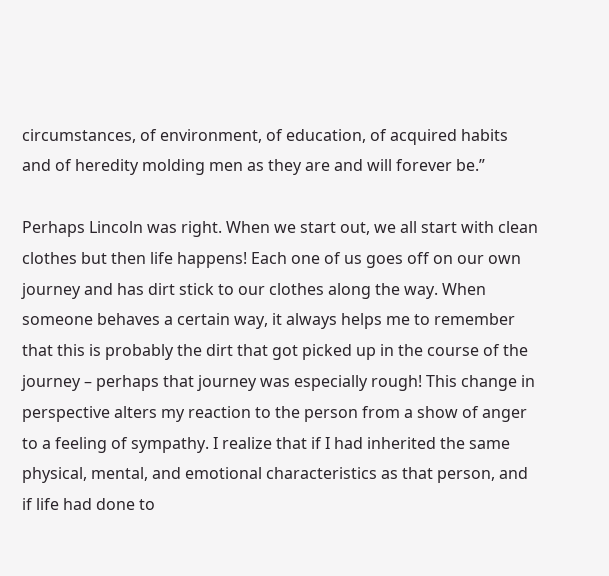circumstances, of environment, of education, of acquired habits and of heredity molding men as they are and will forever be.”

Perhaps Lincoln was right. When we start out, we all start with clean clothes but then life happens! Each one of us goes off on our own journey and has dirt stick to our clothes along the way. When someone behaves a certain way, it always helps me to remember that this is probably the dirt that got picked up in the course of the journey – perhaps that journey was especially rough! This change in perspective alters my reaction to the person from a show of anger to a feeling of sympathy. I realize that if I had inherited the same physical, mental, and emotional characteristics as that person, and if life had done to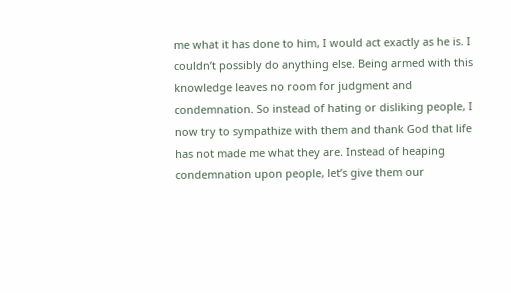me what it has done to him, I would act exactly as he is. I couldn’t possibly do anything else. Being armed with this knowledge leaves no room for judgment and condemnation. So instead of hating or disliking people, I now try to sympathize with them and thank God that life has not made me what they are. Instead of heaping condemnation upon people, let’s give them our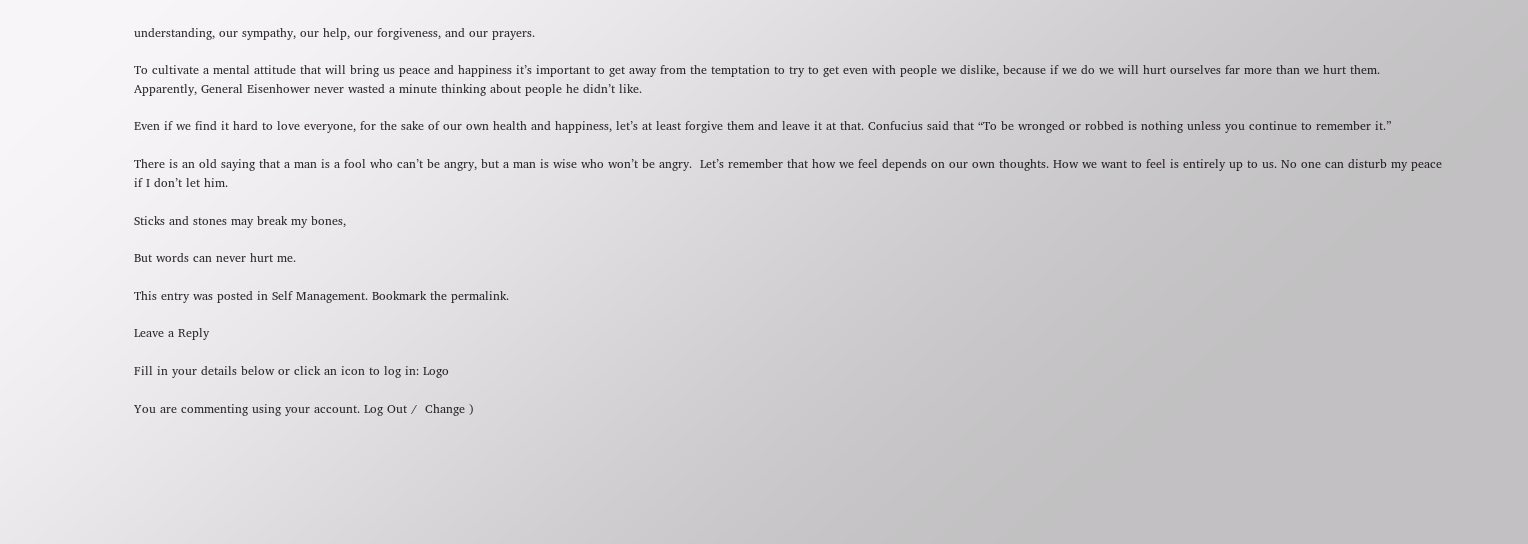understanding, our sympathy, our help, our forgiveness, and our prayers.

To cultivate a mental attitude that will bring us peace and happiness it’s important to get away from the temptation to try to get even with people we dislike, because if we do we will hurt ourselves far more than we hurt them. Apparently, General Eisenhower never wasted a minute thinking about people he didn’t like.

Even if we find it hard to love everyone, for the sake of our own health and happiness, let’s at least forgive them and leave it at that. Confucius said that “To be wronged or robbed is nothing unless you continue to remember it.”

There is an old saying that a man is a fool who can’t be angry, but a man is wise who won’t be angry.  Let’s remember that how we feel depends on our own thoughts. How we want to feel is entirely up to us. No one can disturb my peace if I don’t let him.

Sticks and stones may break my bones,

But words can never hurt me.

This entry was posted in Self Management. Bookmark the permalink.

Leave a Reply

Fill in your details below or click an icon to log in: Logo

You are commenting using your account. Log Out /  Change )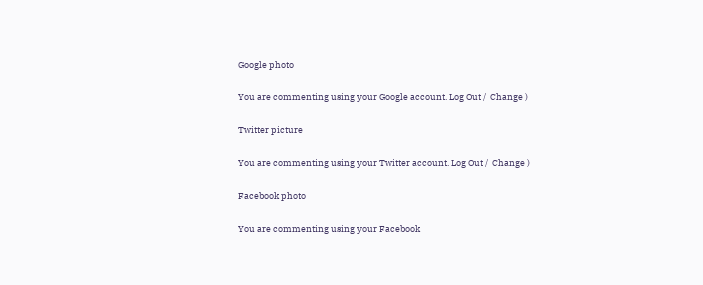Google photo

You are commenting using your Google account. Log Out /  Change )

Twitter picture

You are commenting using your Twitter account. Log Out /  Change )

Facebook photo

You are commenting using your Facebook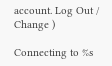account. Log Out /  Change )

Connecting to %s